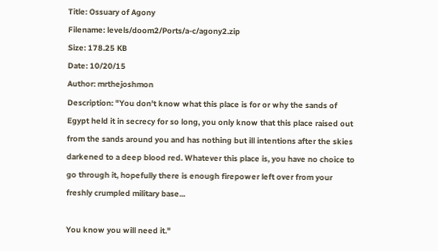Title: Ossuary of Agony
Filename: levels/doom2/Ports/a-c/agony2.zip
Size: 178.25 KB
Date: 10/20/15
Author: mrthejoshmon
Description: "You don't know what this place is for or why the sands of Egypt held it in secrecy for so long, you only know that this place raised out from the sands around you and has nothing but ill intentions after the skies darkened to a deep blood red. Whatever this place is, you have no choice to go through it, hopefully there is enough firepower left over from your freshly crumpled military base...

You know you will need it."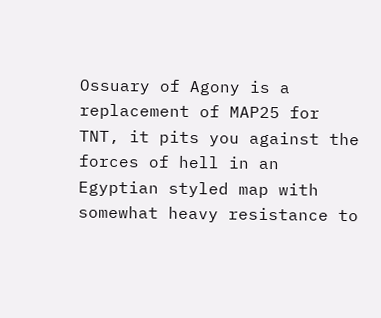Ossuary of Agony is a replacement of MAP25 for TNT, it pits you against the forces of hell in an Egyptian styled map with somewhat heavy resistance to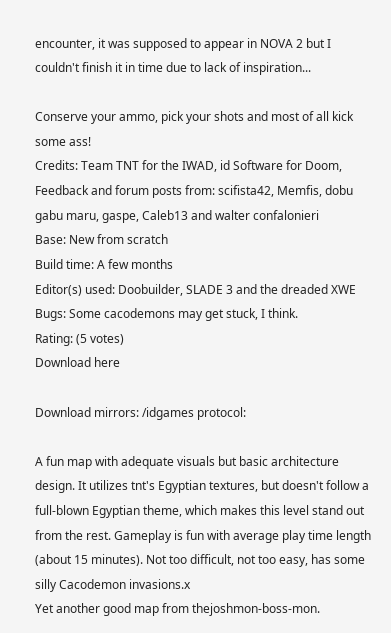encounter, it was supposed to appear in NOVA 2 but I couldn't finish it in time due to lack of inspiration...

Conserve your ammo, pick your shots and most of all kick some ass!
Credits: Team TNT for the IWAD, id Software for Doom, Feedback and forum posts from: scifista42, Memfis, dobu gabu maru, gaspe, Caleb13 and walter confalonieri
Base: New from scratch
Build time: A few months
Editor(s) used: Doobuilder, SLADE 3 and the dreaded XWE
Bugs: Some cacodemons may get stuck, I think.
Rating: (5 votes)
Download here

Download mirrors: /idgames protocol:

A fun map with adequate visuals but basic architecture design. It utilizes tnt's Egyptian textures, but doesn't follow a full-blown Egyptian theme, which makes this level stand out from the rest. Gameplay is fun with average play time length (about 15 minutes). Not too difficult, not too easy, has some silly Cacodemon invasions.x
Yet another good map from thejoshmon-boss-mon.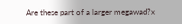Are these part of a larger megawad?x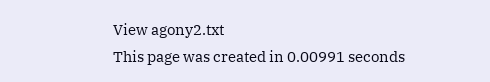View agony2.txt
This page was created in 0.00991 seconds